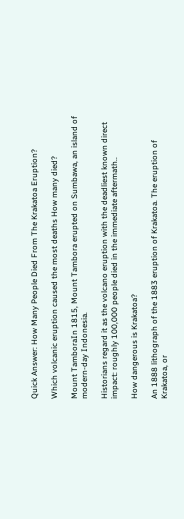Quick Answer: How Many People Died From The Krakatoa Eruption?

Which volcanic eruption caused the most deaths How many died?

Mount TamboraIn 1815, Mount Tambora erupted on Sumbawa, an island of modern-day Indonesia.

Historians regard it as the volcano eruption with the deadliest known direct impact: roughly 100,000 people died in the immediate aftermath..

How dangerous is Krakatoa?

An 1888 lithograph of the 1883 eruption of Krakatoa. The eruption of Krakatoa, or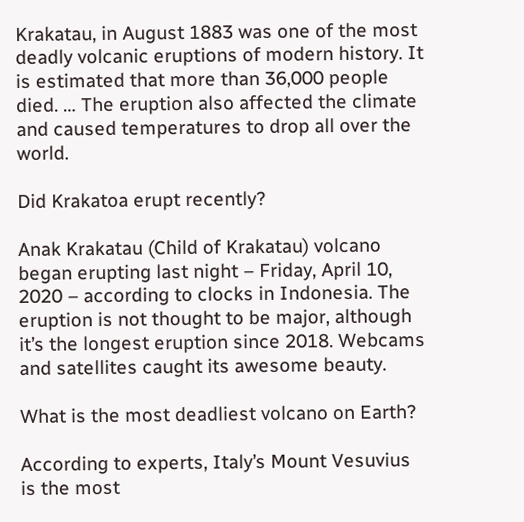Krakatau, in August 1883 was one of the most deadly volcanic eruptions of modern history. It is estimated that more than 36,000 people died. … The eruption also affected the climate and caused temperatures to drop all over the world.

Did Krakatoa erupt recently?

Anak Krakatau (Child of Krakatau) volcano began erupting last night – Friday, April 10, 2020 – according to clocks in Indonesia. The eruption is not thought to be major, although it’s the longest eruption since 2018. Webcams and satellites caught its awesome beauty.

What is the most deadliest volcano on Earth?

According to experts, Italy’s Mount Vesuvius is the most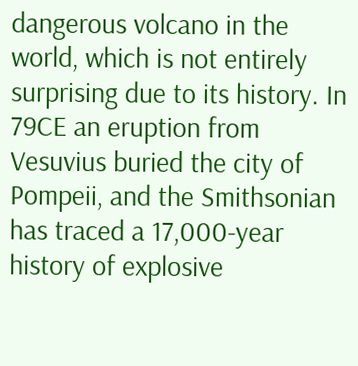dangerous volcano in the world, which is not entirely surprising due to its history. In 79CE an eruption from Vesuvius buried the city of Pompeii, and the Smithsonian has traced a 17,000-year history of explosive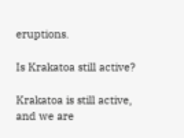eruptions.

Is Krakatoa still active?

Krakatoa is still active, and we are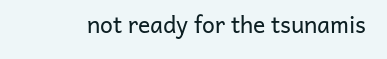not ready for the tsunamis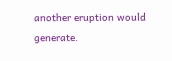another eruption would generate.